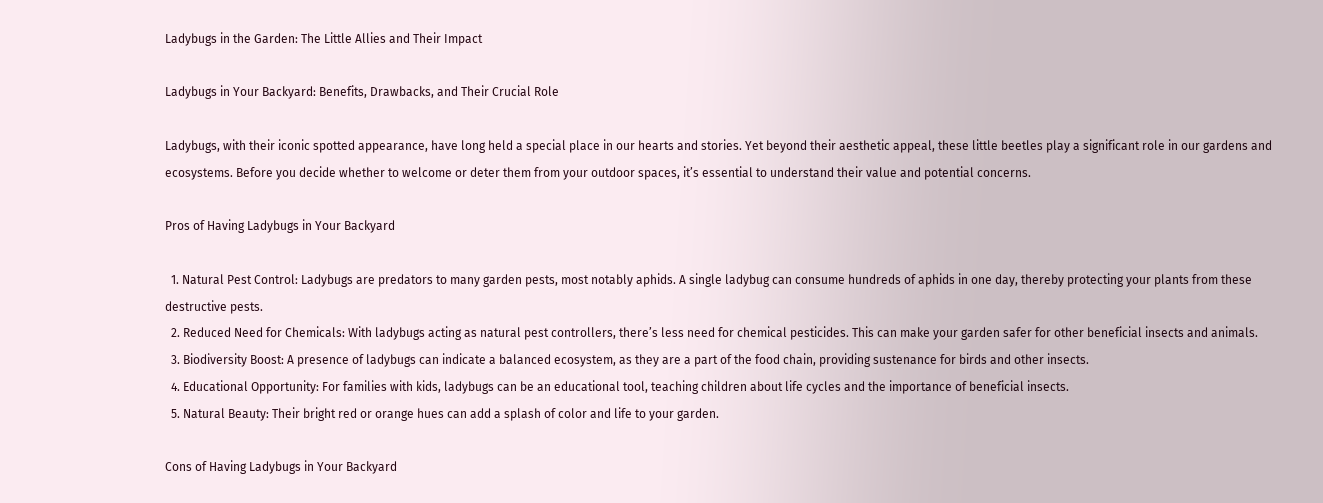Ladybugs in the Garden: The Little Allies and Their Impact

Ladybugs in Your Backyard: Benefits, Drawbacks, and Their Crucial Role

Ladybugs, with their iconic spotted appearance, have long held a special place in our hearts and stories. Yet beyond their aesthetic appeal, these little beetles play a significant role in our gardens and ecosystems. Before you decide whether to welcome or deter them from your outdoor spaces, it’s essential to understand their value and potential concerns.

Pros of Having Ladybugs in Your Backyard

  1. Natural Pest Control: Ladybugs are predators to many garden pests, most notably aphids. A single ladybug can consume hundreds of aphids in one day, thereby protecting your plants from these destructive pests.
  2. Reduced Need for Chemicals: With ladybugs acting as natural pest controllers, there’s less need for chemical pesticides. This can make your garden safer for other beneficial insects and animals.
  3. Biodiversity Boost: A presence of ladybugs can indicate a balanced ecosystem, as they are a part of the food chain, providing sustenance for birds and other insects.
  4. Educational Opportunity: For families with kids, ladybugs can be an educational tool, teaching children about life cycles and the importance of beneficial insects.
  5. Natural Beauty: Their bright red or orange hues can add a splash of color and life to your garden.

Cons of Having Ladybugs in Your Backyard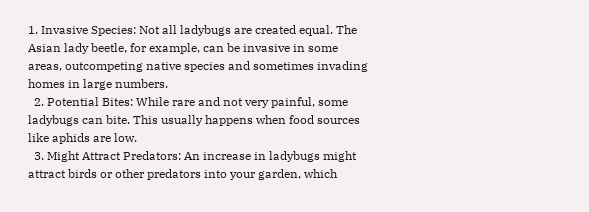1. Invasive Species: Not all ladybugs are created equal. The Asian lady beetle, for example, can be invasive in some areas, outcompeting native species and sometimes invading homes in large numbers.
  2. Potential Bites: While rare and not very painful, some ladybugs can bite. This usually happens when food sources like aphids are low.
  3. Might Attract Predators: An increase in ladybugs might attract birds or other predators into your garden, which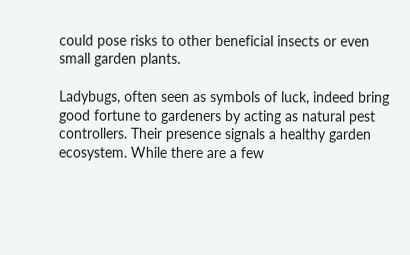could pose risks to other beneficial insects or even small garden plants.

Ladybugs, often seen as symbols of luck, indeed bring good fortune to gardeners by acting as natural pest controllers. Their presence signals a healthy garden ecosystem. While there are a few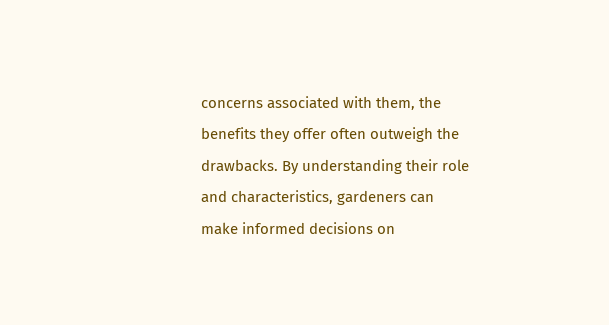concerns associated with them, the benefits they offer often outweigh the drawbacks. By understanding their role and characteristics, gardeners can make informed decisions on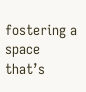fostering a space that’s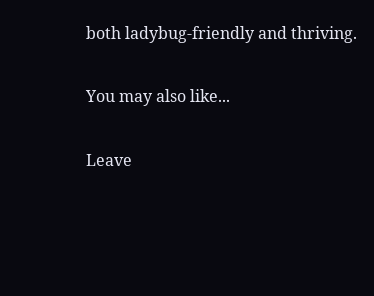both ladybug-friendly and thriving.

You may also like...

Leave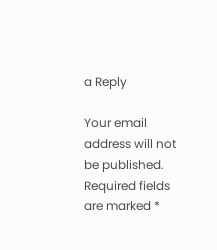a Reply

Your email address will not be published. Required fields are marked *